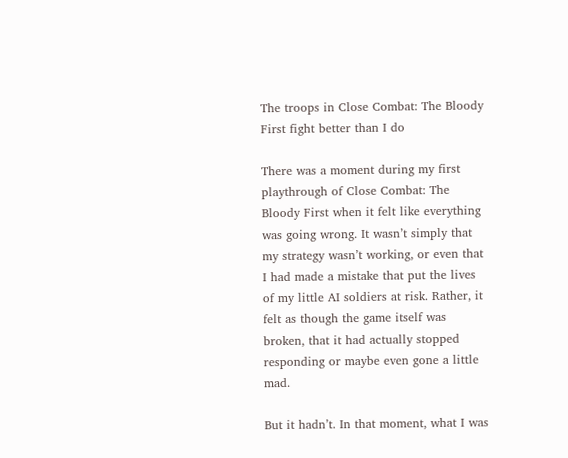The troops in Close Combat: The Bloody First fight better than I do

There was a moment during my first playthrough of Close Combat: The Bloody First when it felt like everything was going wrong. It wasn’t simply that my strategy wasn’t working, or even that I had made a mistake that put the lives of my little AI soldiers at risk. Rather, it felt as though the game itself was broken, that it had actually stopped responding or maybe even gone a little mad.

But it hadn’t. In that moment, what I was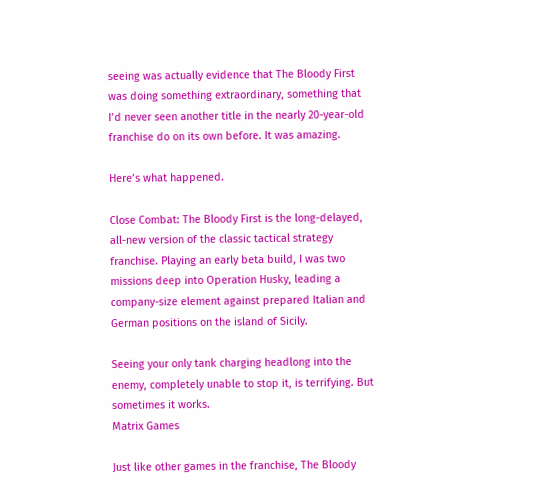seeing was actually evidence that The Bloody First was doing something extraordinary, something that I’d never seen another title in the nearly 20-year-old franchise do on its own before. It was amazing.

Here’s what happened.

Close Combat: The Bloody First is the long-delayed, all-new version of the classic tactical strategy franchise. Playing an early beta build, I was two missions deep into Operation Husky, leading a company-size element against prepared Italian and German positions on the island of Sicily.

Seeing your only tank charging headlong into the enemy, completely unable to stop it, is terrifying. But sometimes it works.
Matrix Games

Just like other games in the franchise, The Bloody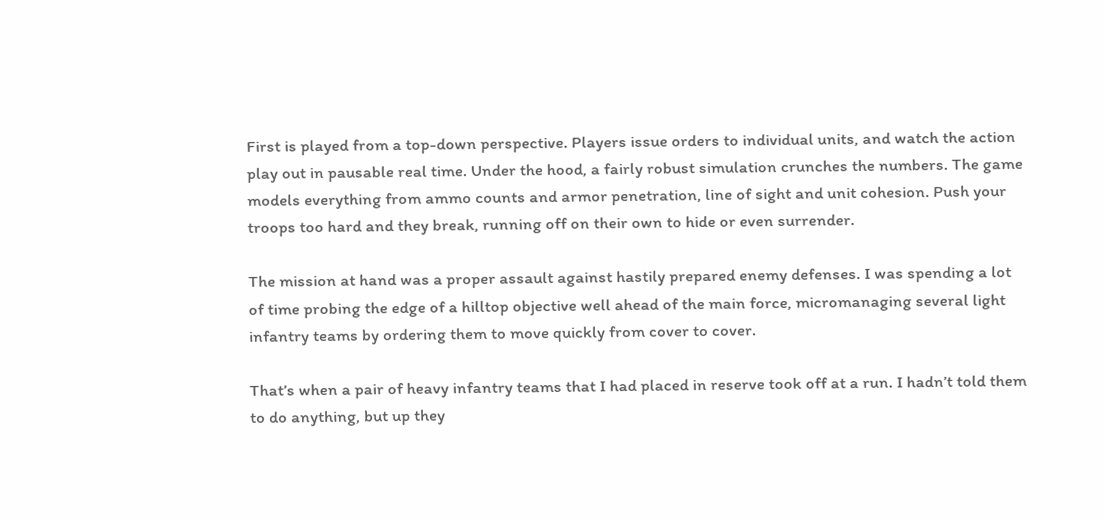First is played from a top-down perspective. Players issue orders to individual units, and watch the action play out in pausable real time. Under the hood, a fairly robust simulation crunches the numbers. The game models everything from ammo counts and armor penetration, line of sight and unit cohesion. Push your troops too hard and they break, running off on their own to hide or even surrender.

The mission at hand was a proper assault against hastily prepared enemy defenses. I was spending a lot of time probing the edge of a hilltop objective well ahead of the main force, micromanaging several light infantry teams by ordering them to move quickly from cover to cover.

That’s when a pair of heavy infantry teams that I had placed in reserve took off at a run. I hadn’t told them to do anything, but up they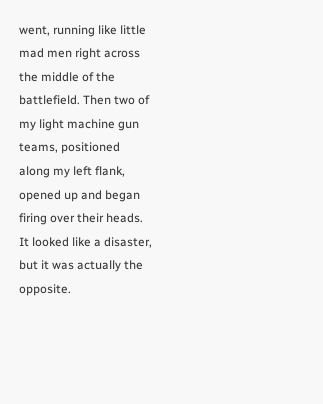went, running like little mad men right across the middle of the battlefield. Then two of my light machine gun teams, positioned along my left flank, opened up and began firing over their heads. It looked like a disaster, but it was actually the opposite.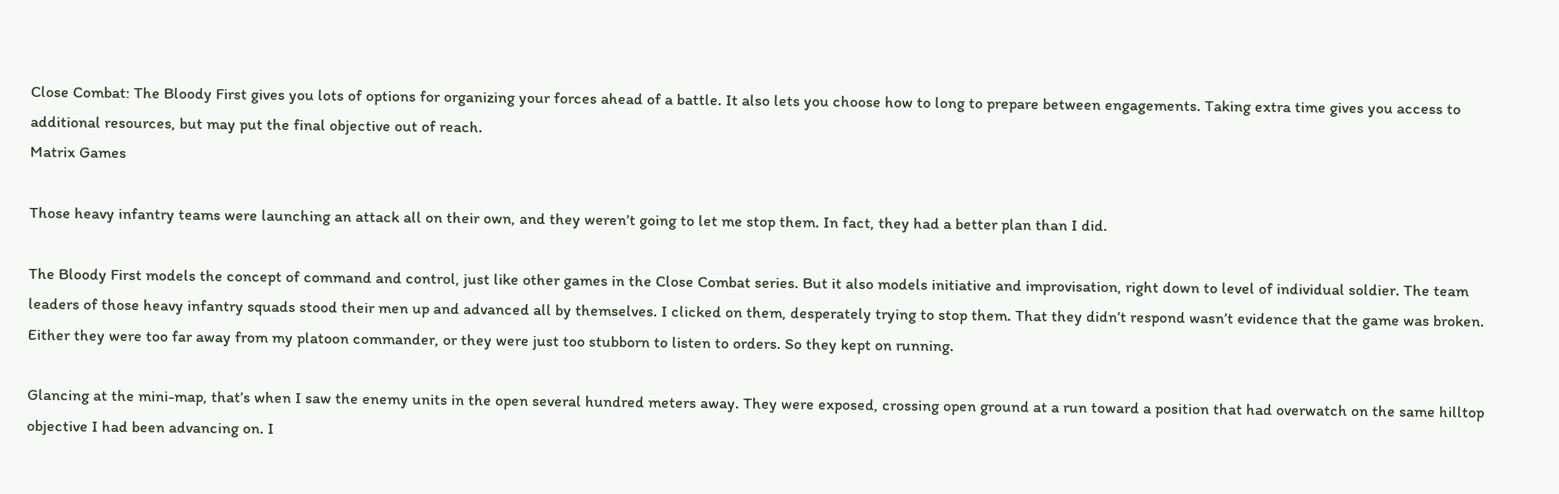Close Combat: The Bloody First gives you lots of options for organizing your forces ahead of a battle. It also lets you choose how to long to prepare between engagements. Taking extra time gives you access to additional resources, but may put the final objective out of reach.
Matrix Games

Those heavy infantry teams were launching an attack all on their own, and they weren’t going to let me stop them. In fact, they had a better plan than I did.

The Bloody First models the concept of command and control, just like other games in the Close Combat series. But it also models initiative and improvisation, right down to level of individual soldier. The team leaders of those heavy infantry squads stood their men up and advanced all by themselves. I clicked on them, desperately trying to stop them. That they didn’t respond wasn’t evidence that the game was broken. Either they were too far away from my platoon commander, or they were just too stubborn to listen to orders. So they kept on running.

Glancing at the mini-map, that’s when I saw the enemy units in the open several hundred meters away. They were exposed, crossing open ground at a run toward a position that had overwatch on the same hilltop objective I had been advancing on. I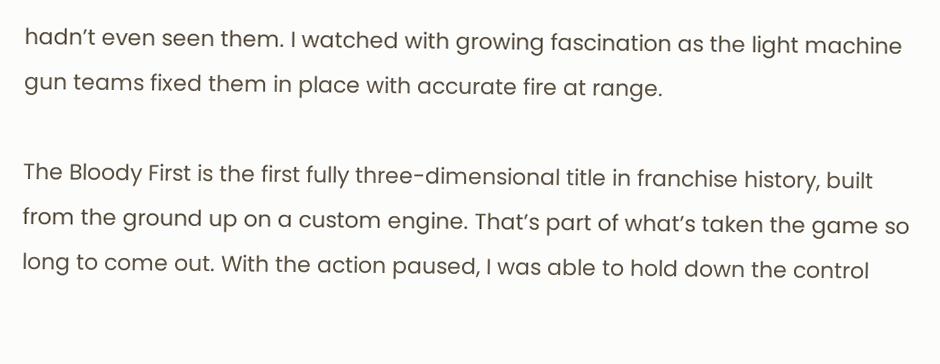hadn’t even seen them. I watched with growing fascination as the light machine gun teams fixed them in place with accurate fire at range.

The Bloody First is the first fully three-dimensional title in franchise history, built from the ground up on a custom engine. That’s part of what’s taken the game so long to come out. With the action paused, I was able to hold down the control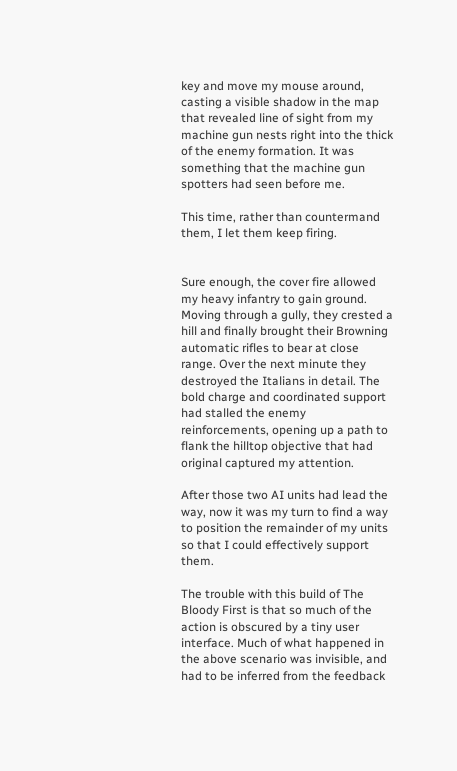key and move my mouse around, casting a visible shadow in the map that revealed line of sight from my machine gun nests right into the thick of the enemy formation. It was something that the machine gun spotters had seen before me.

This time, rather than countermand them, I let them keep firing.


Sure enough, the cover fire allowed my heavy infantry to gain ground. Moving through a gully, they crested a hill and finally brought their Browning automatic rifles to bear at close range. Over the next minute they destroyed the Italians in detail. The bold charge and coordinated support had stalled the enemy reinforcements, opening up a path to flank the hilltop objective that had original captured my attention.

After those two AI units had lead the way, now it was my turn to find a way to position the remainder of my units so that I could effectively support them.

The trouble with this build of The Bloody First is that so much of the action is obscured by a tiny user interface. Much of what happened in the above scenario was invisible, and had to be inferred from the feedback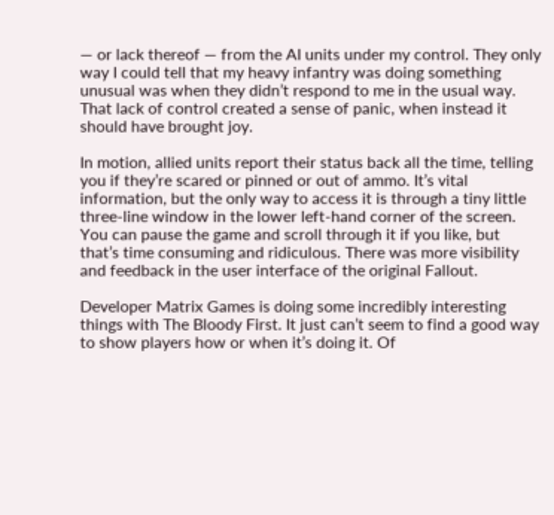— or lack thereof — from the AI units under my control. They only way I could tell that my heavy infantry was doing something unusual was when they didn’t respond to me in the usual way. That lack of control created a sense of panic, when instead it should have brought joy.

In motion, allied units report their status back all the time, telling you if they’re scared or pinned or out of ammo. It’s vital information, but the only way to access it is through a tiny little three-line window in the lower left-hand corner of the screen. You can pause the game and scroll through it if you like, but that’s time consuming and ridiculous. There was more visibility and feedback in the user interface of the original Fallout.

Developer Matrix Games is doing some incredibly interesting things with The Bloody First. It just can’t seem to find a good way to show players how or when it’s doing it. Of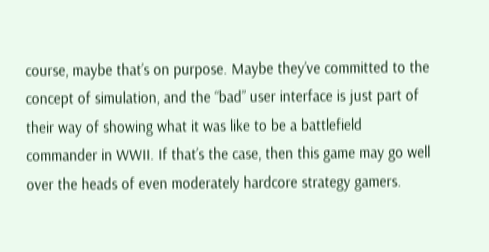course, maybe that’s on purpose. Maybe they’ve committed to the concept of simulation, and the “bad” user interface is just part of their way of showing what it was like to be a battlefield commander in WWII. If that’s the case, then this game may go well over the heads of even moderately hardcore strategy gamers.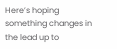Here’s hoping something changes in the lead up to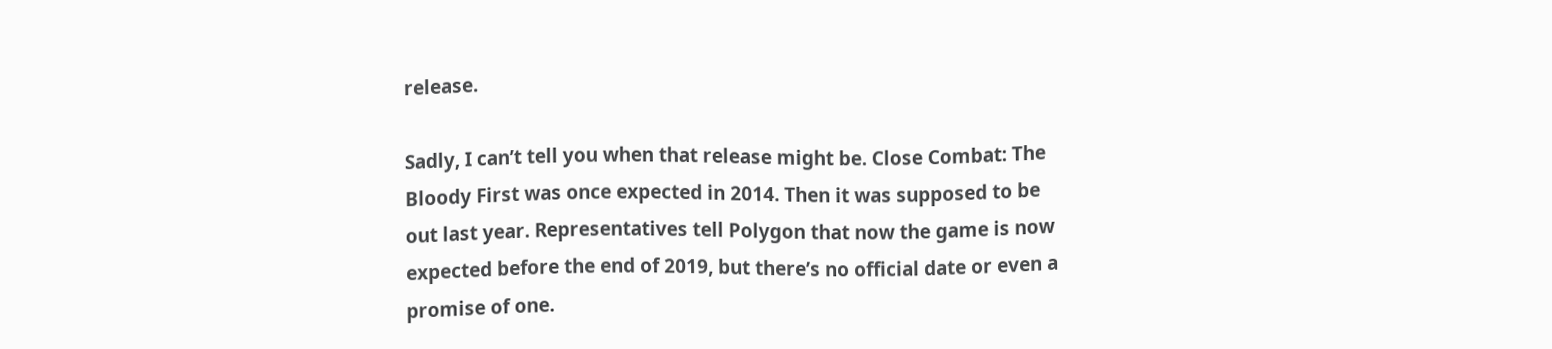release.

Sadly, I can’t tell you when that release might be. Close Combat: The Bloody First was once expected in 2014. Then it was supposed to be out last year. Representatives tell Polygon that now the game is now expected before the end of 2019, but there’s no official date or even a promise of one.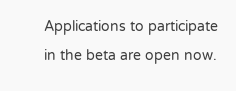Applications to participate in the beta are open now.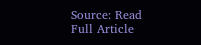Source: Read Full Article